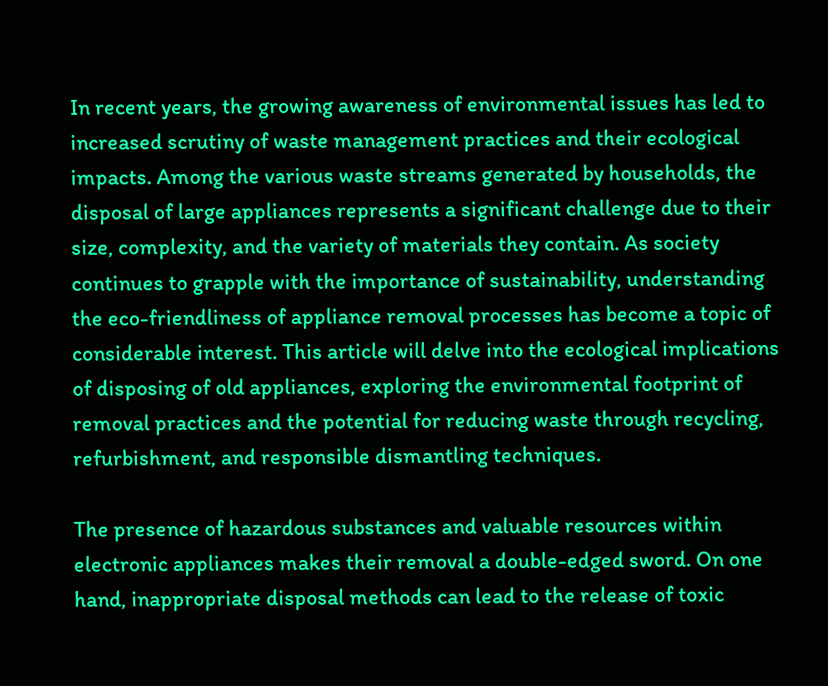In recent years, the growing awareness of environmental issues has led to increased scrutiny of waste management practices and their ecological impacts. Among the various waste streams generated by households, the disposal of large appliances represents a significant challenge due to their size, complexity, and the variety of materials they contain. As society continues to grapple with the importance of sustainability, understanding the eco-friendliness of appliance removal processes has become a topic of considerable interest. This article will delve into the ecological implications of disposing of old appliances, exploring the environmental footprint of removal practices and the potential for reducing waste through recycling, refurbishment, and responsible dismantling techniques.

The presence of hazardous substances and valuable resources within electronic appliances makes their removal a double-edged sword. On one hand, inappropriate disposal methods can lead to the release of toxic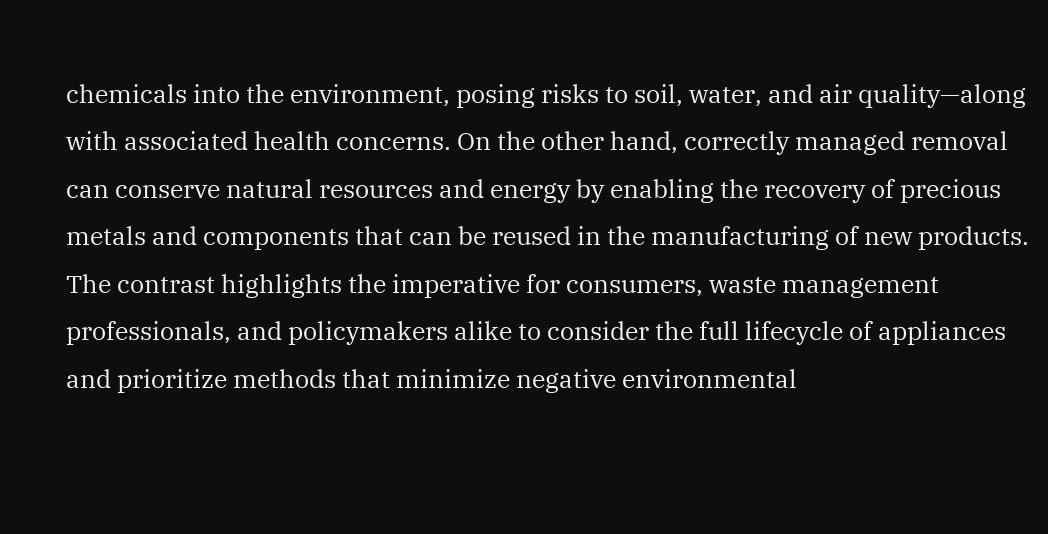chemicals into the environment, posing risks to soil, water, and air quality—along with associated health concerns. On the other hand, correctly managed removal can conserve natural resources and energy by enabling the recovery of precious metals and components that can be reused in the manufacturing of new products. The contrast highlights the imperative for consumers, waste management professionals, and policymakers alike to consider the full lifecycle of appliances and prioritize methods that minimize negative environmental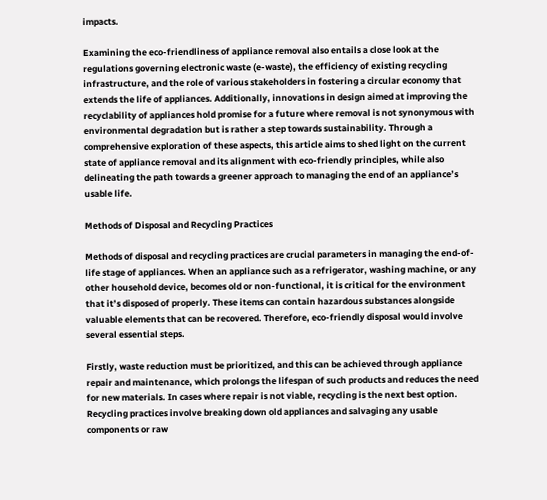impacts.

Examining the eco-friendliness of appliance removal also entails a close look at the regulations governing electronic waste (e-waste), the efficiency of existing recycling infrastructure, and the role of various stakeholders in fostering a circular economy that extends the life of appliances. Additionally, innovations in design aimed at improving the recyclability of appliances hold promise for a future where removal is not synonymous with environmental degradation but is rather a step towards sustainability. Through a comprehensive exploration of these aspects, this article aims to shed light on the current state of appliance removal and its alignment with eco-friendly principles, while also delineating the path towards a greener approach to managing the end of an appliance’s usable life.

Methods of Disposal and Recycling Practices

Methods of disposal and recycling practices are crucial parameters in managing the end-of-life stage of appliances. When an appliance such as a refrigerator, washing machine, or any other household device, becomes old or non-functional, it is critical for the environment that it’s disposed of properly. These items can contain hazardous substances alongside valuable elements that can be recovered. Therefore, eco-friendly disposal would involve several essential steps.

Firstly, waste reduction must be prioritized, and this can be achieved through appliance repair and maintenance, which prolongs the lifespan of such products and reduces the need for new materials. In cases where repair is not viable, recycling is the next best option. Recycling practices involve breaking down old appliances and salvaging any usable components or raw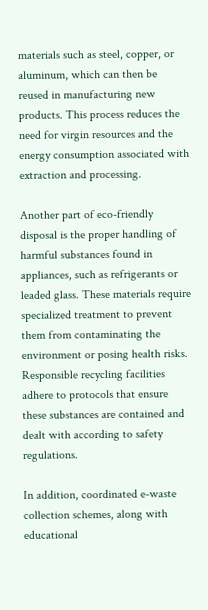materials such as steel, copper, or aluminum, which can then be reused in manufacturing new products. This process reduces the need for virgin resources and the energy consumption associated with extraction and processing.

Another part of eco-friendly disposal is the proper handling of harmful substances found in appliances, such as refrigerants or leaded glass. These materials require specialized treatment to prevent them from contaminating the environment or posing health risks. Responsible recycling facilities adhere to protocols that ensure these substances are contained and dealt with according to safety regulations.

In addition, coordinated e-waste collection schemes, along with educational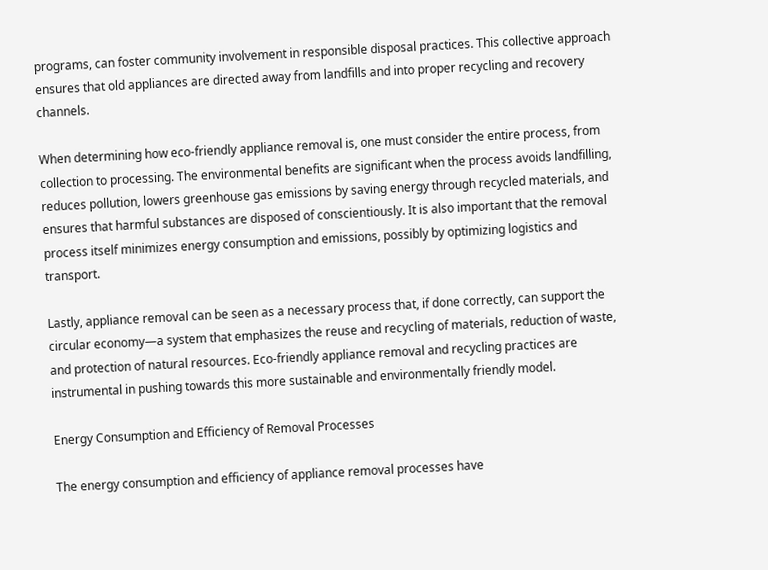programs, can foster community involvement in responsible disposal practices. This collective approach ensures that old appliances are directed away from landfills and into proper recycling and recovery channels.

When determining how eco-friendly appliance removal is, one must consider the entire process, from collection to processing. The environmental benefits are significant when the process avoids landfilling, reduces pollution, lowers greenhouse gas emissions by saving energy through recycled materials, and ensures that harmful substances are disposed of conscientiously. It is also important that the removal process itself minimizes energy consumption and emissions, possibly by optimizing logistics and transport.

Lastly, appliance removal can be seen as a necessary process that, if done correctly, can support the circular economy—a system that emphasizes the reuse and recycling of materials, reduction of waste, and protection of natural resources. Eco-friendly appliance removal and recycling practices are instrumental in pushing towards this more sustainable and environmentally friendly model.

Energy Consumption and Efficiency of Removal Processes

The energy consumption and efficiency of appliance removal processes have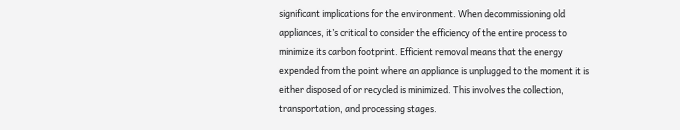significant implications for the environment. When decommissioning old appliances, it’s critical to consider the efficiency of the entire process to minimize its carbon footprint. Efficient removal means that the energy expended from the point where an appliance is unplugged to the moment it is either disposed of or recycled is minimized. This involves the collection, transportation, and processing stages.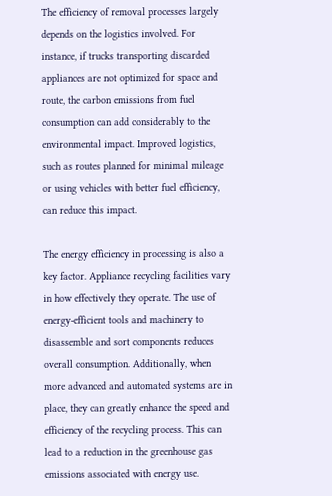The efficiency of removal processes largely depends on the logistics involved. For instance, if trucks transporting discarded appliances are not optimized for space and route, the carbon emissions from fuel consumption can add considerably to the environmental impact. Improved logistics, such as routes planned for minimal mileage or using vehicles with better fuel efficiency, can reduce this impact.

The energy efficiency in processing is also a key factor. Appliance recycling facilities vary in how effectively they operate. The use of energy-efficient tools and machinery to disassemble and sort components reduces overall consumption. Additionally, when more advanced and automated systems are in place, they can greatly enhance the speed and efficiency of the recycling process. This can lead to a reduction in the greenhouse gas emissions associated with energy use.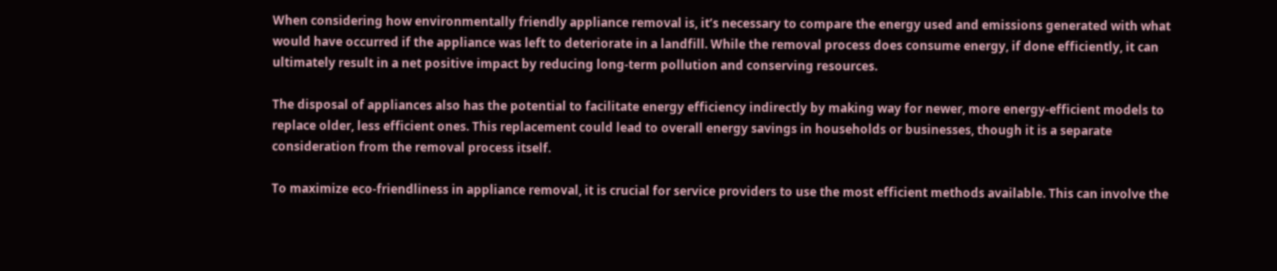When considering how environmentally friendly appliance removal is, it’s necessary to compare the energy used and emissions generated with what would have occurred if the appliance was left to deteriorate in a landfill. While the removal process does consume energy, if done efficiently, it can ultimately result in a net positive impact by reducing long-term pollution and conserving resources.

The disposal of appliances also has the potential to facilitate energy efficiency indirectly by making way for newer, more energy-efficient models to replace older, less efficient ones. This replacement could lead to overall energy savings in households or businesses, though it is a separate consideration from the removal process itself.

To maximize eco-friendliness in appliance removal, it is crucial for service providers to use the most efficient methods available. This can involve the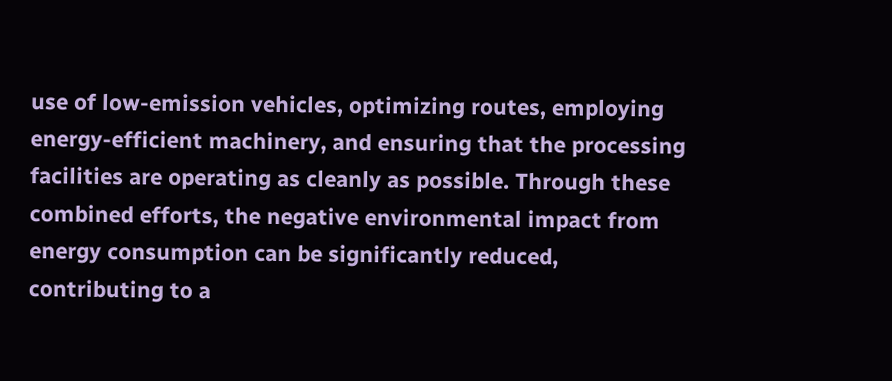use of low-emission vehicles, optimizing routes, employing energy-efficient machinery, and ensuring that the processing facilities are operating as cleanly as possible. Through these combined efforts, the negative environmental impact from energy consumption can be significantly reduced, contributing to a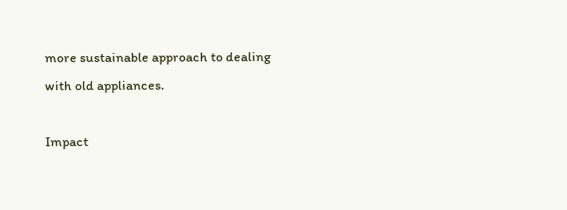more sustainable approach to dealing with old appliances.

Impact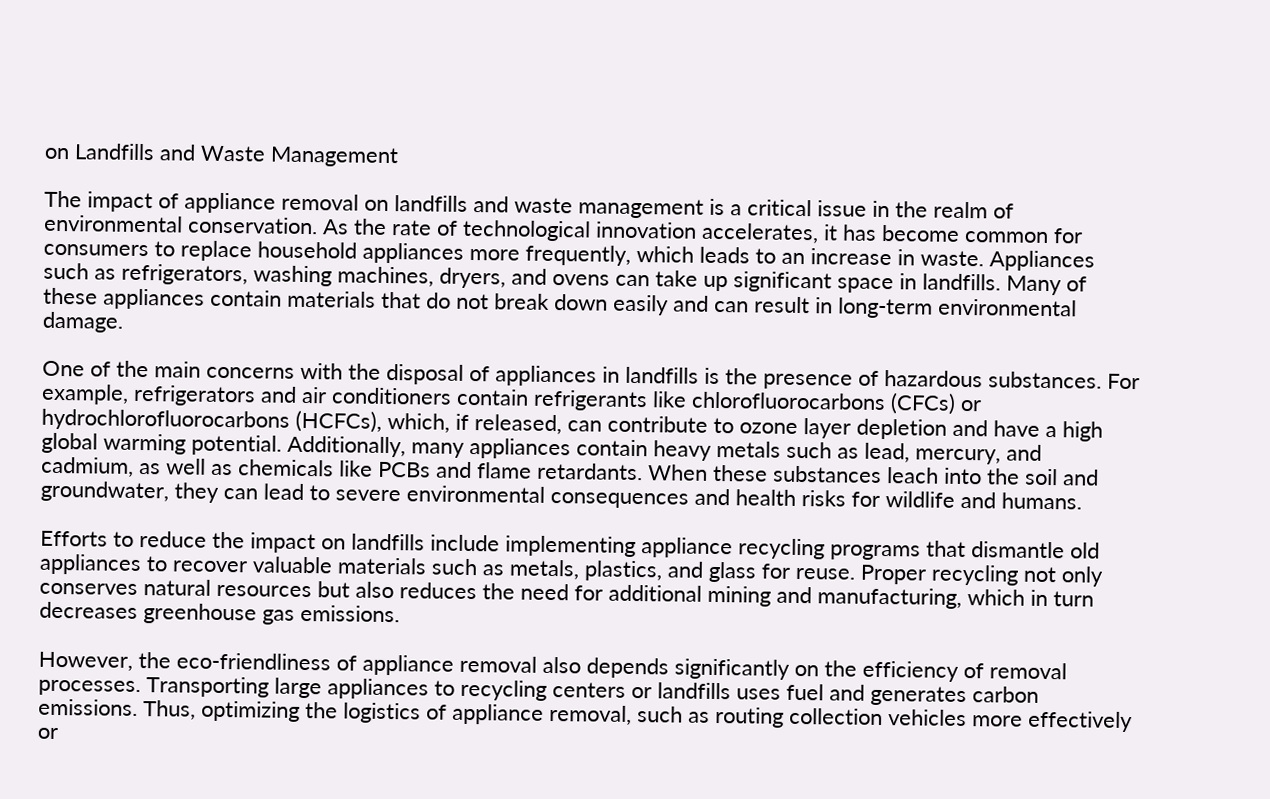on Landfills and Waste Management

The impact of appliance removal on landfills and waste management is a critical issue in the realm of environmental conservation. As the rate of technological innovation accelerates, it has become common for consumers to replace household appliances more frequently, which leads to an increase in waste. Appliances such as refrigerators, washing machines, dryers, and ovens can take up significant space in landfills. Many of these appliances contain materials that do not break down easily and can result in long-term environmental damage.

One of the main concerns with the disposal of appliances in landfills is the presence of hazardous substances. For example, refrigerators and air conditioners contain refrigerants like chlorofluorocarbons (CFCs) or hydrochlorofluorocarbons (HCFCs), which, if released, can contribute to ozone layer depletion and have a high global warming potential. Additionally, many appliances contain heavy metals such as lead, mercury, and cadmium, as well as chemicals like PCBs and flame retardants. When these substances leach into the soil and groundwater, they can lead to severe environmental consequences and health risks for wildlife and humans.

Efforts to reduce the impact on landfills include implementing appliance recycling programs that dismantle old appliances to recover valuable materials such as metals, plastics, and glass for reuse. Proper recycling not only conserves natural resources but also reduces the need for additional mining and manufacturing, which in turn decreases greenhouse gas emissions.

However, the eco-friendliness of appliance removal also depends significantly on the efficiency of removal processes. Transporting large appliances to recycling centers or landfills uses fuel and generates carbon emissions. Thus, optimizing the logistics of appliance removal, such as routing collection vehicles more effectively or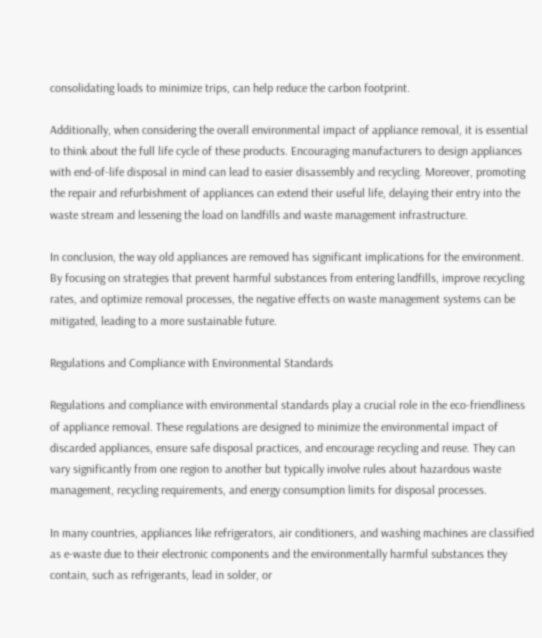consolidating loads to minimize trips, can help reduce the carbon footprint.

Additionally, when considering the overall environmental impact of appliance removal, it is essential to think about the full life cycle of these products. Encouraging manufacturers to design appliances with end-of-life disposal in mind can lead to easier disassembly and recycling. Moreover, promoting the repair and refurbishment of appliances can extend their useful life, delaying their entry into the waste stream and lessening the load on landfills and waste management infrastructure.

In conclusion, the way old appliances are removed has significant implications for the environment. By focusing on strategies that prevent harmful substances from entering landfills, improve recycling rates, and optimize removal processes, the negative effects on waste management systems can be mitigated, leading to a more sustainable future.

Regulations and Compliance with Environmental Standards

Regulations and compliance with environmental standards play a crucial role in the eco-friendliness of appliance removal. These regulations are designed to minimize the environmental impact of discarded appliances, ensure safe disposal practices, and encourage recycling and reuse. They can vary significantly from one region to another but typically involve rules about hazardous waste management, recycling requirements, and energy consumption limits for disposal processes.

In many countries, appliances like refrigerators, air conditioners, and washing machines are classified as e-waste due to their electronic components and the environmentally harmful substances they contain, such as refrigerants, lead in solder, or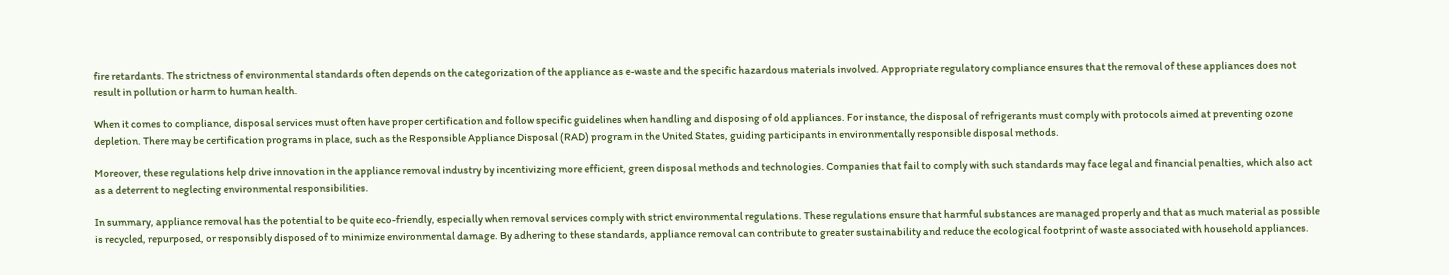fire retardants. The strictness of environmental standards often depends on the categorization of the appliance as e-waste and the specific hazardous materials involved. Appropriate regulatory compliance ensures that the removal of these appliances does not result in pollution or harm to human health.

When it comes to compliance, disposal services must often have proper certification and follow specific guidelines when handling and disposing of old appliances. For instance, the disposal of refrigerants must comply with protocols aimed at preventing ozone depletion. There may be certification programs in place, such as the Responsible Appliance Disposal (RAD) program in the United States, guiding participants in environmentally responsible disposal methods.

Moreover, these regulations help drive innovation in the appliance removal industry by incentivizing more efficient, green disposal methods and technologies. Companies that fail to comply with such standards may face legal and financial penalties, which also act as a deterrent to neglecting environmental responsibilities.

In summary, appliance removal has the potential to be quite eco-friendly, especially when removal services comply with strict environmental regulations. These regulations ensure that harmful substances are managed properly and that as much material as possible is recycled, repurposed, or responsibly disposed of to minimize environmental damage. By adhering to these standards, appliance removal can contribute to greater sustainability and reduce the ecological footprint of waste associated with household appliances.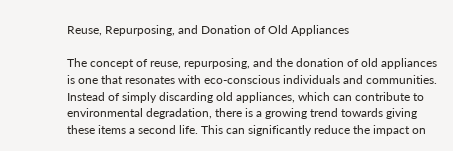Reuse, Repurposing, and Donation of Old Appliances

The concept of reuse, repurposing, and the donation of old appliances is one that resonates with eco-conscious individuals and communities. Instead of simply discarding old appliances, which can contribute to environmental degradation, there is a growing trend towards giving these items a second life. This can significantly reduce the impact on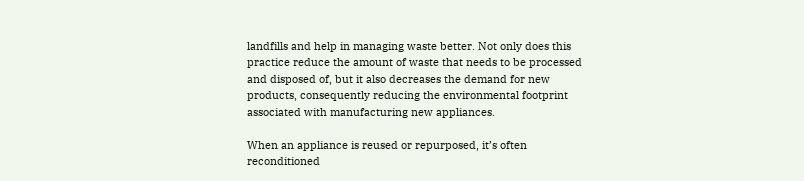landfills and help in managing waste better. Not only does this practice reduce the amount of waste that needs to be processed and disposed of, but it also decreases the demand for new products, consequently reducing the environmental footprint associated with manufacturing new appliances.

When an appliance is reused or repurposed, it’s often reconditioned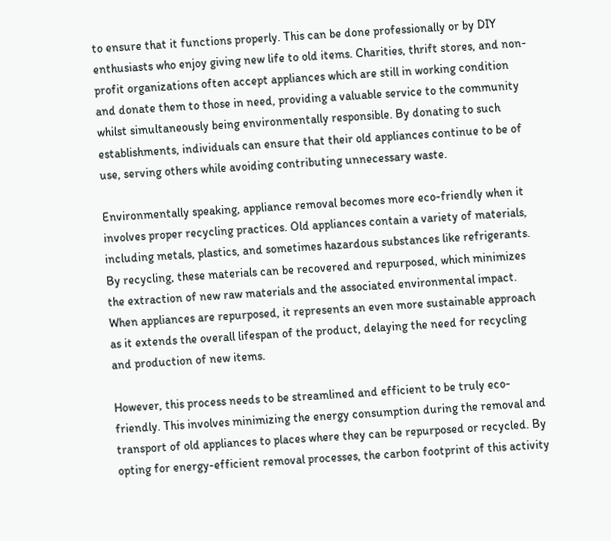to ensure that it functions properly. This can be done professionally or by DIY enthusiasts who enjoy giving new life to old items. Charities, thrift stores, and non-profit organizations often accept appliances which are still in working condition and donate them to those in need, providing a valuable service to the community whilst simultaneously being environmentally responsible. By donating to such establishments, individuals can ensure that their old appliances continue to be of use, serving others while avoiding contributing unnecessary waste.

Environmentally speaking, appliance removal becomes more eco-friendly when it involves proper recycling practices. Old appliances contain a variety of materials, including metals, plastics, and sometimes hazardous substances like refrigerants. By recycling, these materials can be recovered and repurposed, which minimizes the extraction of new raw materials and the associated environmental impact. When appliances are repurposed, it represents an even more sustainable approach as it extends the overall lifespan of the product, delaying the need for recycling and production of new items.

However, this process needs to be streamlined and efficient to be truly eco-friendly. This involves minimizing the energy consumption during the removal and transport of old appliances to places where they can be repurposed or recycled. By opting for energy-efficient removal processes, the carbon footprint of this activity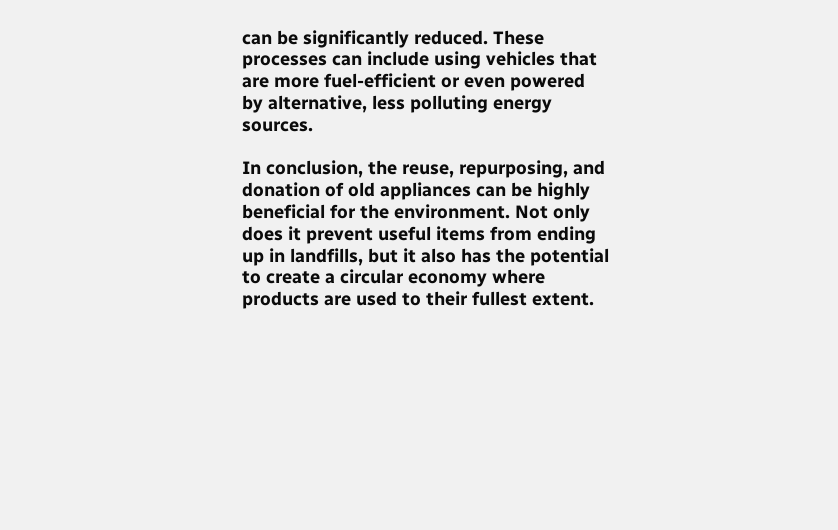can be significantly reduced. These processes can include using vehicles that are more fuel-efficient or even powered by alternative, less polluting energy sources.

In conclusion, the reuse, repurposing, and donation of old appliances can be highly beneficial for the environment. Not only does it prevent useful items from ending up in landfills, but it also has the potential to create a circular economy where products are used to their fullest extent.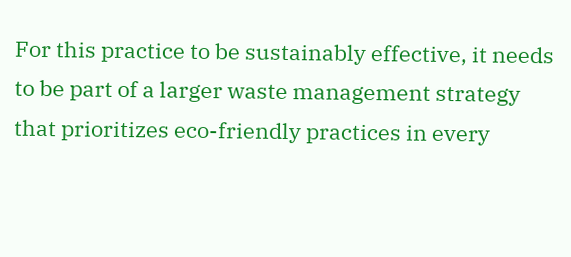For this practice to be sustainably effective, it needs to be part of a larger waste management strategy that prioritizes eco-friendly practices in every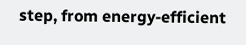step, from energy-efficient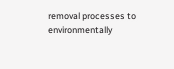removal processes to environmentally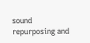sound repurposing and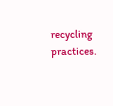recycling practices.